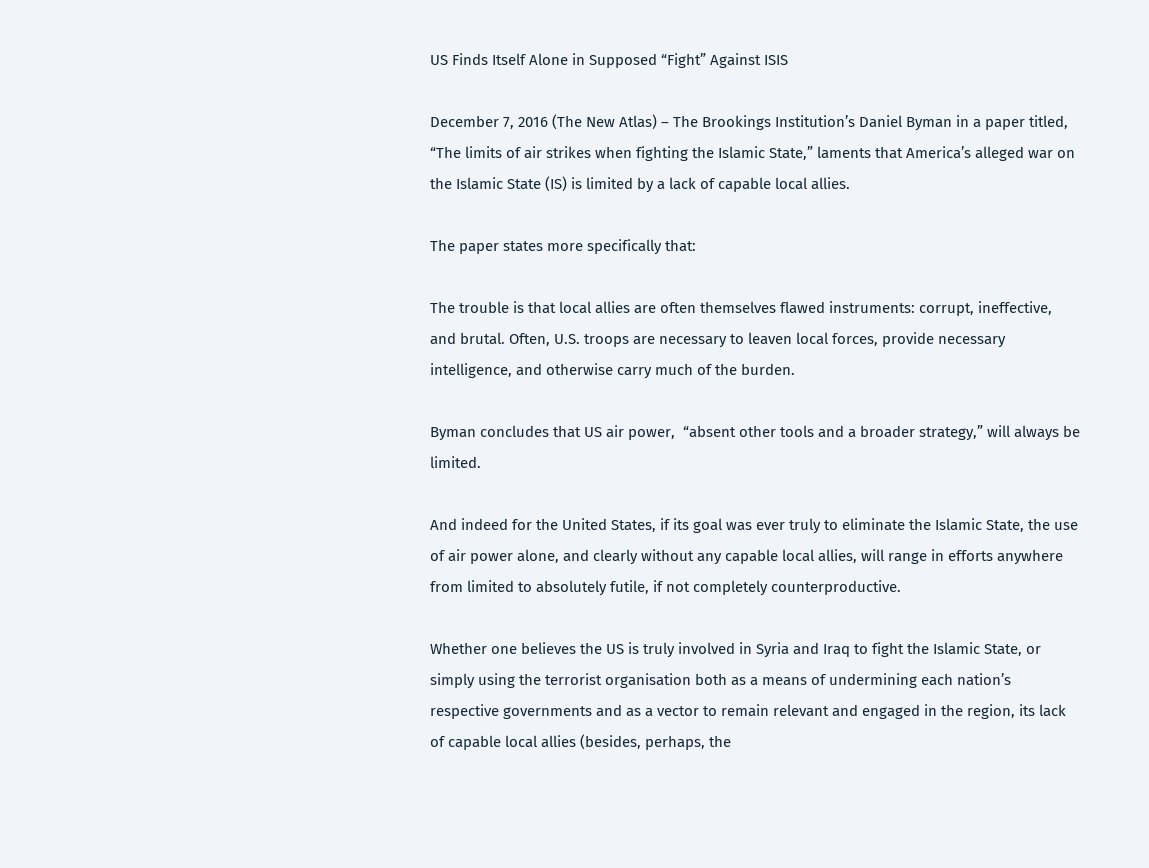US Finds Itself Alone in Supposed “Fight” Against ISIS

December 7, 2016 (The New Atlas) – The Brookings Institution’s Daniel Byman in a paper titled, “The limits of air strikes when fighting the Islamic State,” laments that America’s alleged war on the Islamic State (IS) is limited by a lack of capable local allies.

The paper states more specifically that:

The trouble is that local allies are often themselves flawed instruments: corrupt, ineffective, and brutal. Often, U.S. troops are necessary to leaven local forces, provide necessary intelligence, and otherwise carry much of the burden.

Byman concludes that US air power,  “absent other tools and a broader strategy,” will always be limited.

And indeed for the United States, if its goal was ever truly to eliminate the Islamic State, the use of air power alone, and clearly without any capable local allies, will range in efforts anywhere from limited to absolutely futile, if not completely counterproductive.

Whether one believes the US is truly involved in Syria and Iraq to fight the Islamic State, or simply using the terrorist organisation both as a means of undermining each nation’s respective governments and as a vector to remain relevant and engaged in the region, its lack of capable local allies (besides, perhaps, the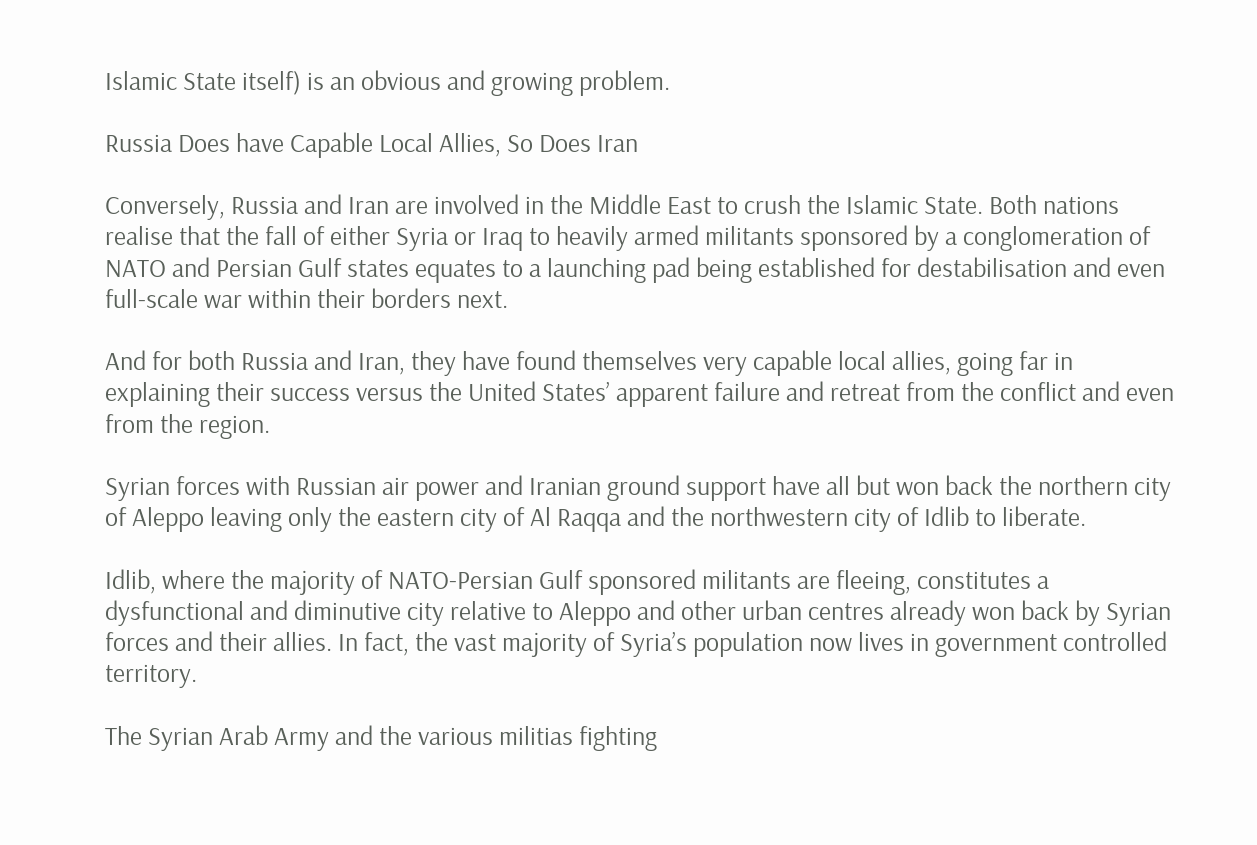Islamic State itself) is an obvious and growing problem.

Russia Does have Capable Local Allies, So Does Iran

Conversely, Russia and Iran are involved in the Middle East to crush the Islamic State. Both nations realise that the fall of either Syria or Iraq to heavily armed militants sponsored by a conglomeration of NATO and Persian Gulf states equates to a launching pad being established for destabilisation and even full-scale war within their borders next.

And for both Russia and Iran, they have found themselves very capable local allies, going far in explaining their success versus the United States’ apparent failure and retreat from the conflict and even from the region.

Syrian forces with Russian air power and Iranian ground support have all but won back the northern city of Aleppo leaving only the eastern city of Al Raqqa and the northwestern city of Idlib to liberate.

Idlib, where the majority of NATO-Persian Gulf sponsored militants are fleeing, constitutes a dysfunctional and diminutive city relative to Aleppo and other urban centres already won back by Syrian forces and their allies. In fact, the vast majority of Syria’s population now lives in government controlled territory.

The Syrian Arab Army and the various militias fighting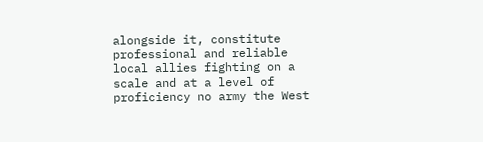alongside it, constitute professional and reliable local allies fighting on a scale and at a level of proficiency no army the West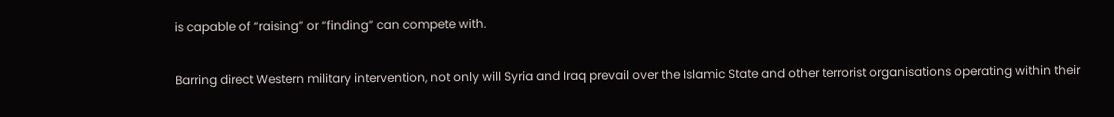is capable of “raising” or “finding” can compete with.

Barring direct Western military intervention, not only will Syria and Iraq prevail over the Islamic State and other terrorist organisations operating within their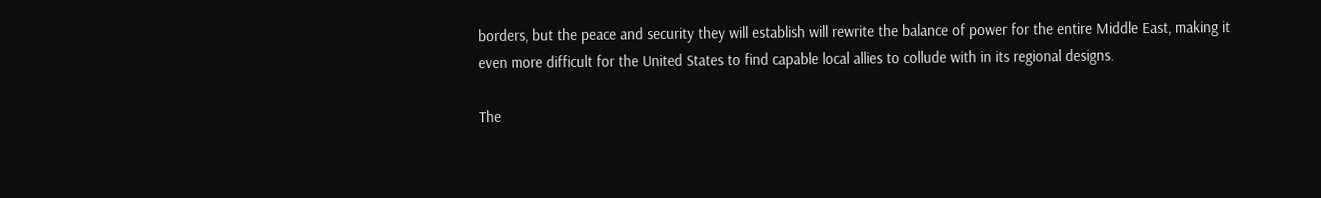borders, but the peace and security they will establish will rewrite the balance of power for the entire Middle East, making it even more difficult for the United States to find capable local allies to collude with in its regional designs.

The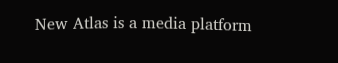New Atlas is a media platform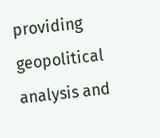providing geopolitical analysis and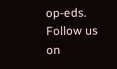op-eds. Follow us on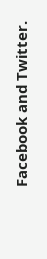Facebook and Twitter.